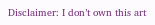Disclaimer: I don’t own this art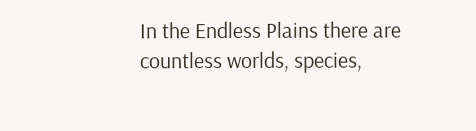In the Endless Plains there are countless worlds, species,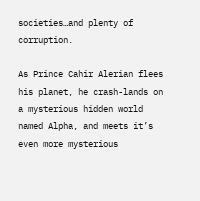societies…and plenty of corruption.

As Prince Cahir Alerian flees his planet, he crash-lands on a mysterious hidden world named Alpha, and meets it’s even more mysterious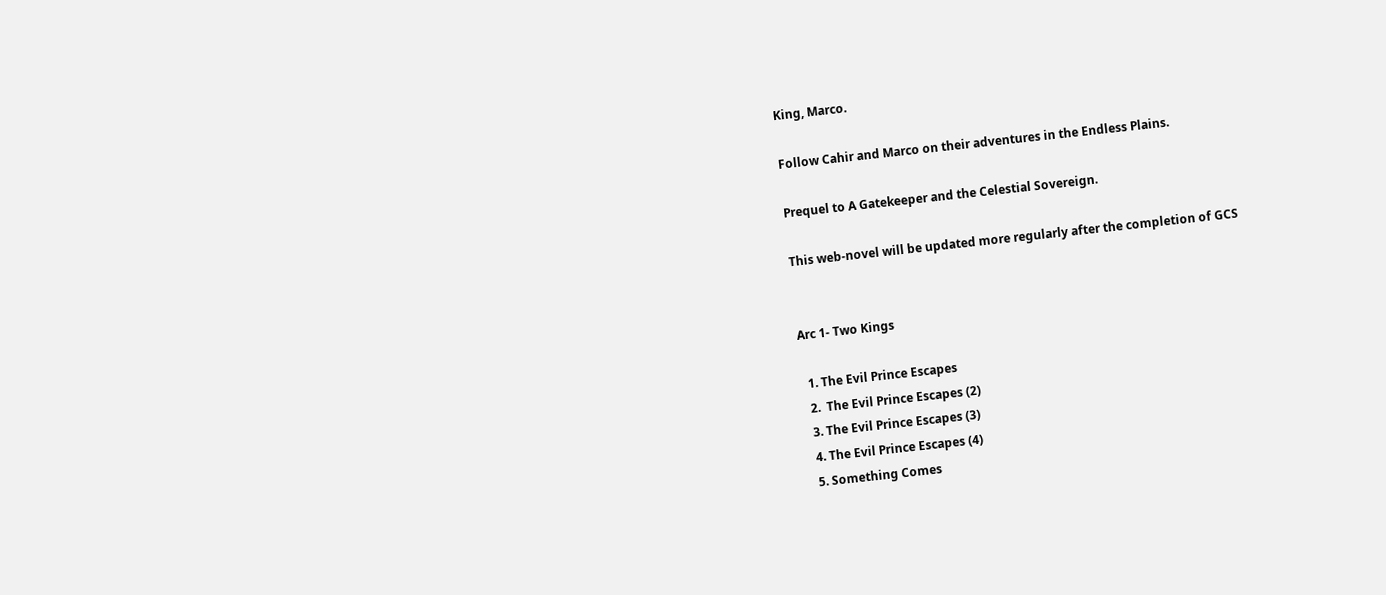King, Marco.

Follow Cahir and Marco on their adventures in the Endless Plains.

Prequel to A Gatekeeper and the Celestial Sovereign.

This web-novel will be updated more regularly after the completion of GCS


Arc 1- Two Kings

  1. The Evil Prince Escapes
  2.  The Evil Prince Escapes (2)
  3. The Evil Prince Escapes (3)
  4. The Evil Prince Escapes (4)
  5. Something Comes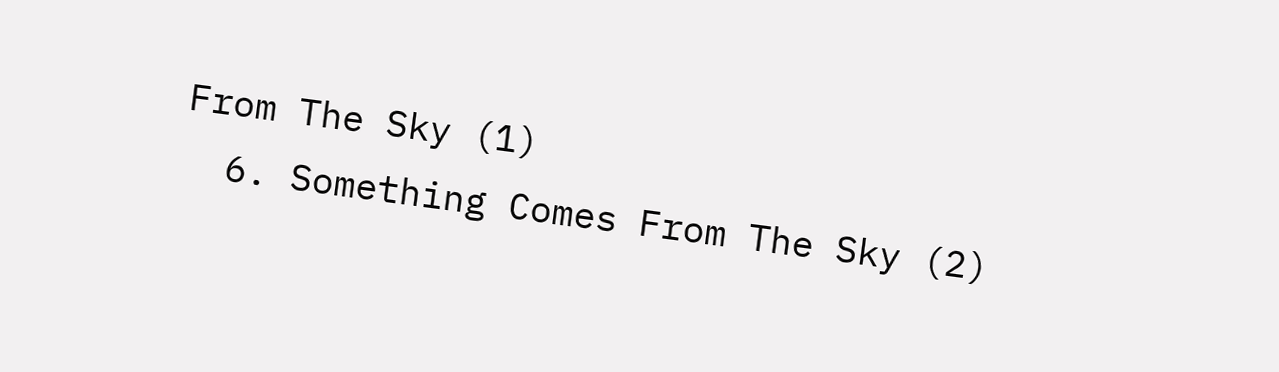From The Sky (1)
  6. Something Comes From The Sky (2)